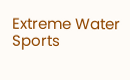Extreme Water Sports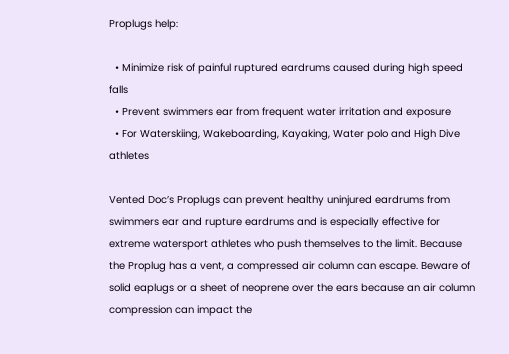Proplugs help:

  • Minimize risk of painful ruptured eardrums caused during high speed falls
  • Prevent swimmers ear from frequent water irritation and exposure
  • For Waterskiing, Wakeboarding, Kayaking, Water polo and High Dive athletes

Vented Doc’s Proplugs can prevent healthy uninjured eardrums from swimmers ear and rupture eardrums and is especially effective for extreme watersport athletes who push themselves to the limit. Because the Proplug has a vent, a compressed air column can escape. Beware of solid eaplugs or a sheet of neoprene over the ears because an air column compression can impact the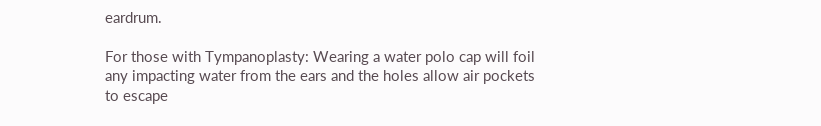eardrum.

For those with Tympanoplasty: Wearing a water polo cap will foil any impacting water from the ears and the holes allow air pockets to escape